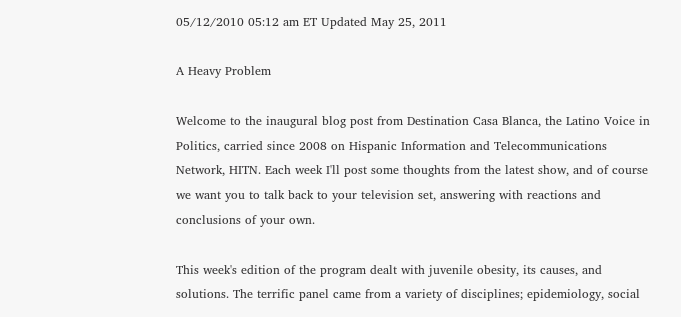05/12/2010 05:12 am ET Updated May 25, 2011

A Heavy Problem

Welcome to the inaugural blog post from Destination Casa Blanca, the Latino Voice in Politics, carried since 2008 on Hispanic Information and Telecommunications Network, HITN. Each week I'll post some thoughts from the latest show, and of course we want you to talk back to your television set, answering with reactions and conclusions of your own.

This week's edition of the program dealt with juvenile obesity, its causes, and solutions. The terrific panel came from a variety of disciplines; epidemiology, social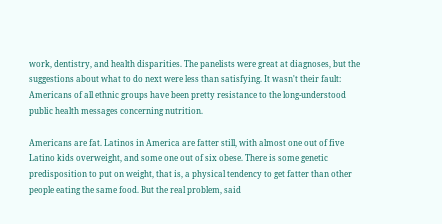work, dentistry, and health disparities. The panelists were great at diagnoses, but the suggestions about what to do next were less than satisfying. It wasn't their fault: Americans of all ethnic groups have been pretty resistance to the long-understood public health messages concerning nutrition.

Americans are fat. Latinos in America are fatter still, with almost one out of five Latino kids overweight, and some one out of six obese. There is some genetic predisposition to put on weight, that is, a physical tendency to get fatter than other people eating the same food. But the real problem, said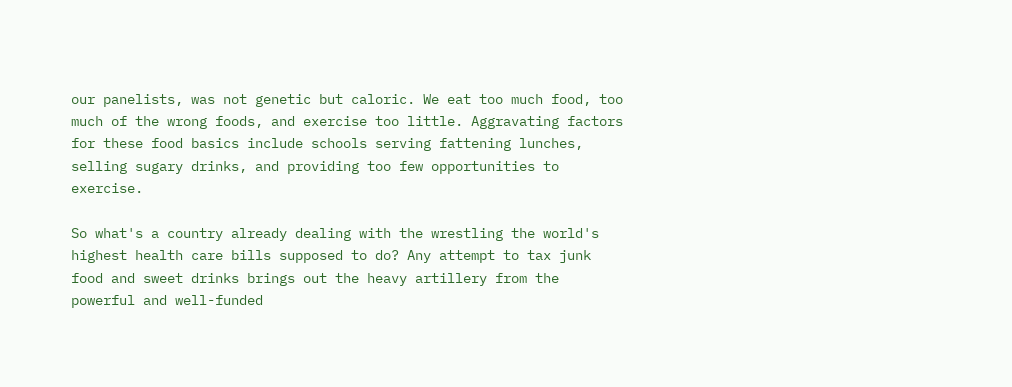our panelists, was not genetic but caloric. We eat too much food, too much of the wrong foods, and exercise too little. Aggravating factors for these food basics include schools serving fattening lunches, selling sugary drinks, and providing too few opportunities to exercise.

So what's a country already dealing with the wrestling the world's highest health care bills supposed to do? Any attempt to tax junk food and sweet drinks brings out the heavy artillery from the powerful and well-funded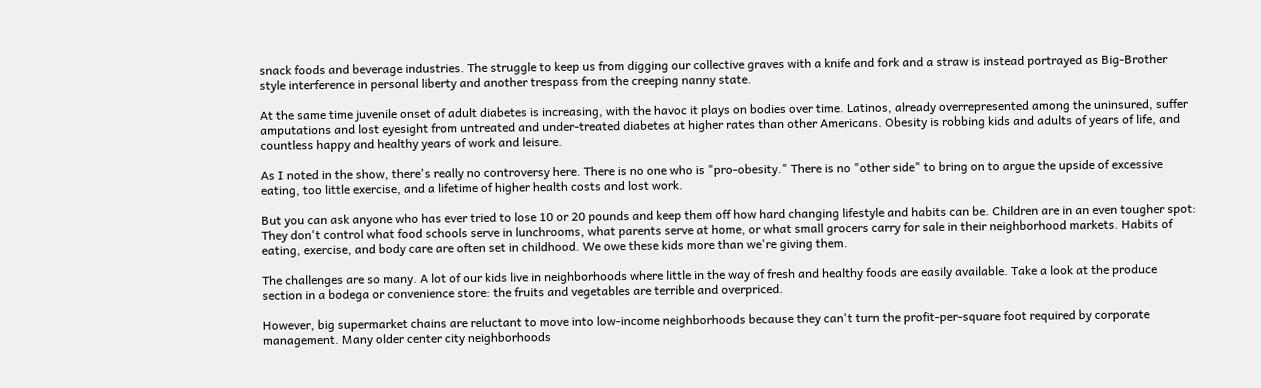snack foods and beverage industries. The struggle to keep us from digging our collective graves with a knife and fork and a straw is instead portrayed as Big-Brother style interference in personal liberty and another trespass from the creeping nanny state.

At the same time juvenile onset of adult diabetes is increasing, with the havoc it plays on bodies over time. Latinos, already overrepresented among the uninsured, suffer amputations and lost eyesight from untreated and under-treated diabetes at higher rates than other Americans. Obesity is robbing kids and adults of years of life, and countless happy and healthy years of work and leisure.

As I noted in the show, there's really no controversy here. There is no one who is "pro-obesity." There is no "other side" to bring on to argue the upside of excessive eating, too little exercise, and a lifetime of higher health costs and lost work.

But you can ask anyone who has ever tried to lose 10 or 20 pounds and keep them off how hard changing lifestyle and habits can be. Children are in an even tougher spot: They don't control what food schools serve in lunchrooms, what parents serve at home, or what small grocers carry for sale in their neighborhood markets. Habits of eating, exercise, and body care are often set in childhood. We owe these kids more than we're giving them.

The challenges are so many. A lot of our kids live in neighborhoods where little in the way of fresh and healthy foods are easily available. Take a look at the produce section in a bodega or convenience store: the fruits and vegetables are terrible and overpriced.

However, big supermarket chains are reluctant to move into low-income neighborhoods because they can't turn the profit-per-square foot required by corporate management. Many older center city neighborhoods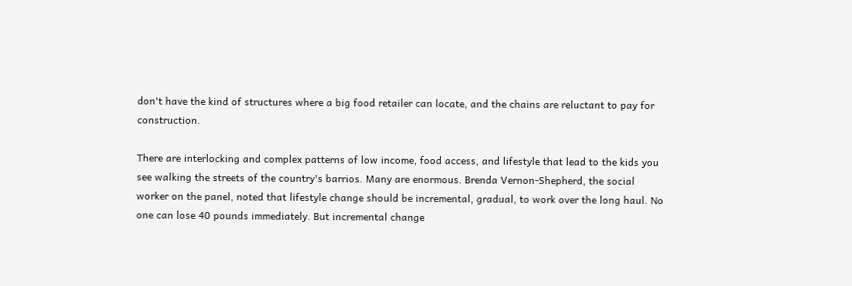don't have the kind of structures where a big food retailer can locate, and the chains are reluctant to pay for construction.

There are interlocking and complex patterns of low income, food access, and lifestyle that lead to the kids you see walking the streets of the country's barrios. Many are enormous. Brenda Vernon-Shepherd, the social worker on the panel, noted that lifestyle change should be incremental, gradual, to work over the long haul. No one can lose 40 pounds immediately. But incremental change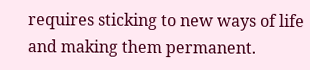requires sticking to new ways of life and making them permanent.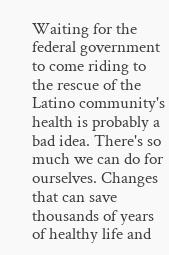Waiting for the federal government to come riding to the rescue of the Latino community's health is probably a bad idea. There's so much we can do for ourselves. Changes that can save thousands of years of healthy life and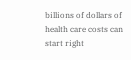billions of dollars of health care costs can start right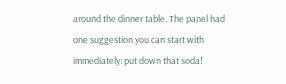around the dinner table. The panel had one suggestion you can start with immediately: put down that soda!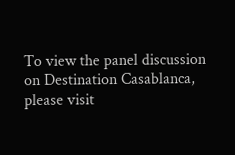To view the panel discussion on Destination Casablanca, please visit